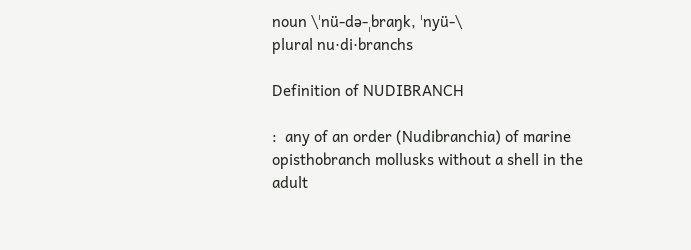noun \ˈnü-də-ˌbraŋk, ˈnyü-\
plural nu·di·branchs

Definition of NUDIBRANCH

:  any of an order (Nudibranchia) of marine opisthobranch mollusks without a shell in the adult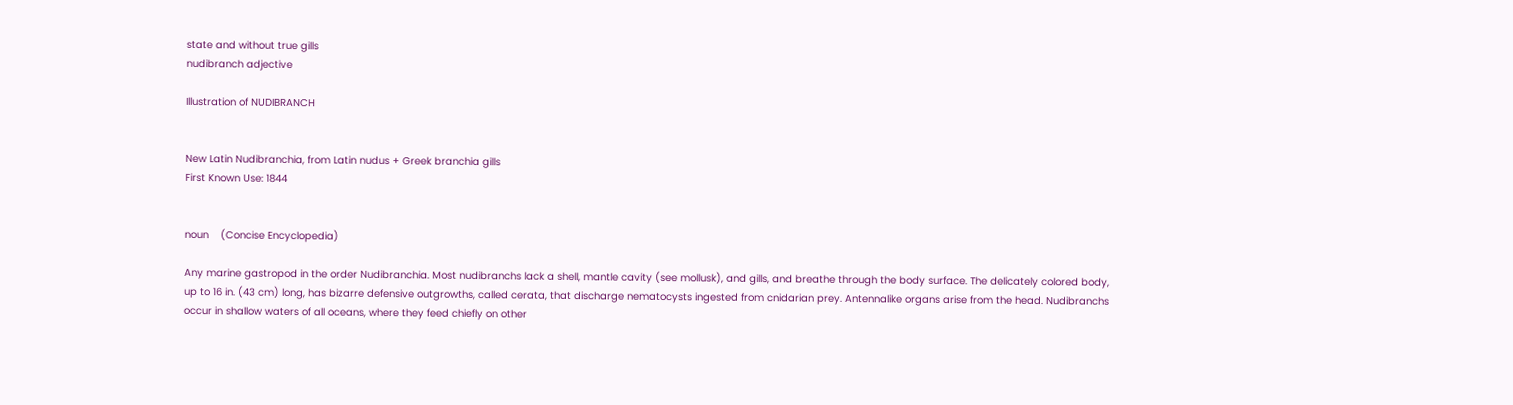state and without true gills
nudibranch adjective

Illustration of NUDIBRANCH


New Latin Nudibranchia, from Latin nudus + Greek branchia gills
First Known Use: 1844


noun    (Concise Encyclopedia)

Any marine gastropod in the order Nudibranchia. Most nudibranchs lack a shell, mantle cavity (see mollusk), and gills, and breathe through the body surface. The delicately colored body, up to 16 in. (43 cm) long, has bizarre defensive outgrowths, called cerata, that discharge nematocysts ingested from cnidarian prey. Antennalike organs arise from the head. Nudibranchs occur in shallow waters of all oceans, where they feed chiefly on other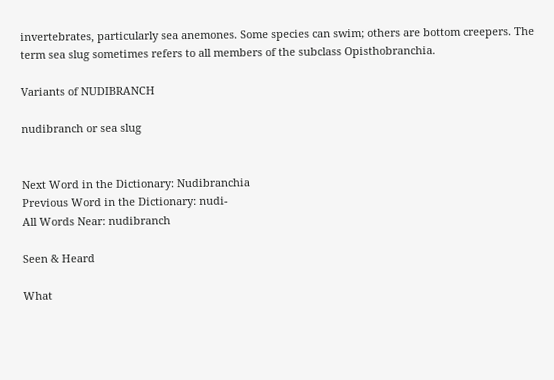invertebrates, particularly sea anemones. Some species can swim; others are bottom creepers. The term sea slug sometimes refers to all members of the subclass Opisthobranchia.

Variants of NUDIBRANCH

nudibranch or sea slug


Next Word in the Dictionary: Nudibranchia
Previous Word in the Dictionary: nudi-
All Words Near: nudibranch

Seen & Heard

What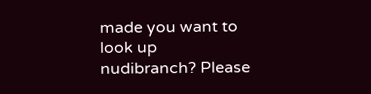made you want to look up nudibranch? Please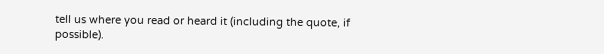tell us where you read or heard it (including the quote, if possible).